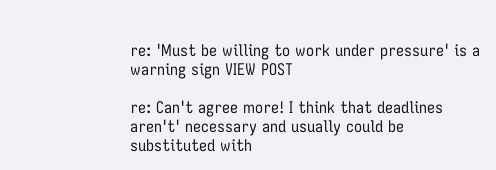re: 'Must be willing to work under pressure' is a warning sign VIEW POST

re: Can't agree more! I think that deadlines aren't' necessary and usually could be substituted with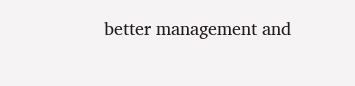better management and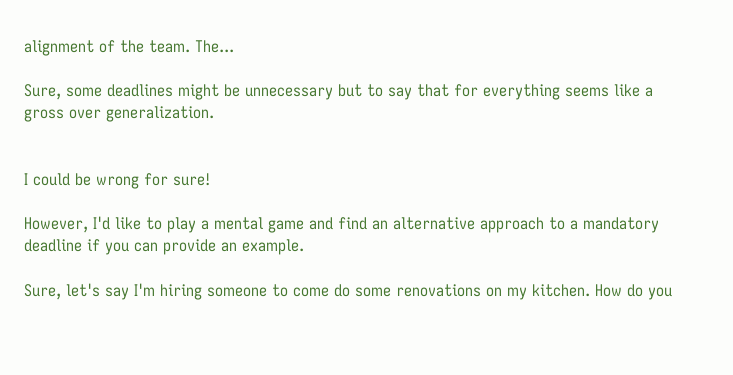alignment of the team. The...

Sure, some deadlines might be unnecessary but to say that for everything seems like a gross over generalization.


I could be wrong for sure!

However, I'd like to play a mental game and find an alternative approach to a mandatory deadline if you can provide an example.

Sure, let's say I'm hiring someone to come do some renovations on my kitchen. How do you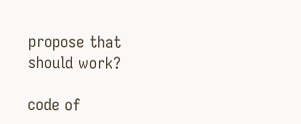propose that should work?

code of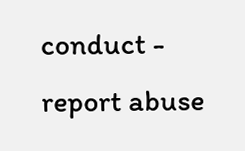conduct - report abuse